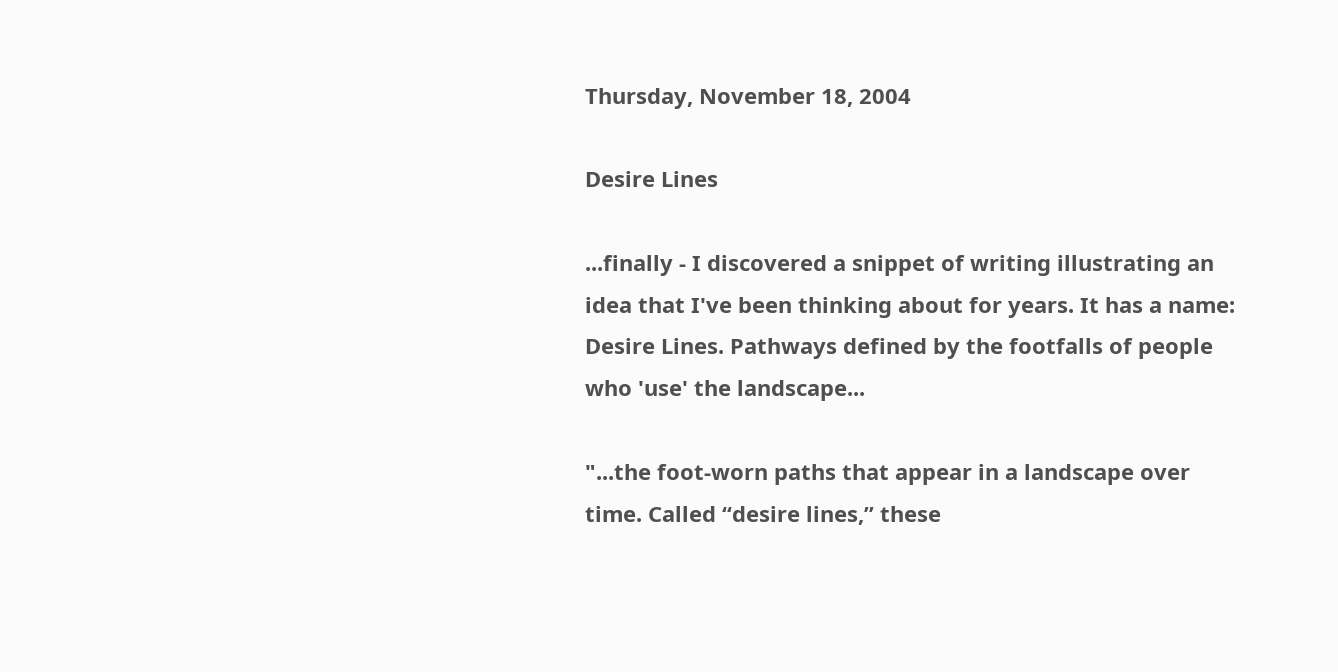Thursday, November 18, 2004

Desire Lines

...finally - I discovered a snippet of writing illustrating an idea that I've been thinking about for years. It has a name: Desire Lines. Pathways defined by the footfalls of people who 'use' the landscape...

"...the foot-worn paths that appear in a landscape over time. Called “desire lines,” these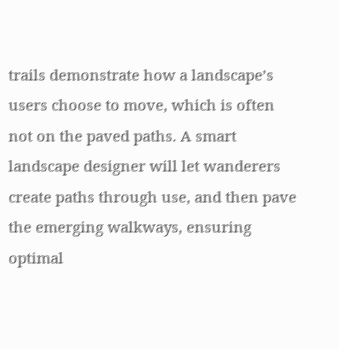trails demonstrate how a landscape’s users choose to move, which is often not on the paved paths. A smart landscape designer will let wanderers create paths through use, and then pave the emerging walkways, ensuring optimal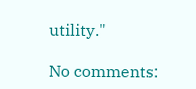utility."

No comments: